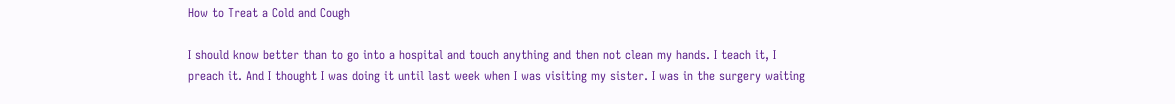How to Treat a Cold and Cough

I should know better than to go into a hospital and touch anything and then not clean my hands. I teach it, I preach it. And I thought I was doing it until last week when I was visiting my sister. I was in the surgery waiting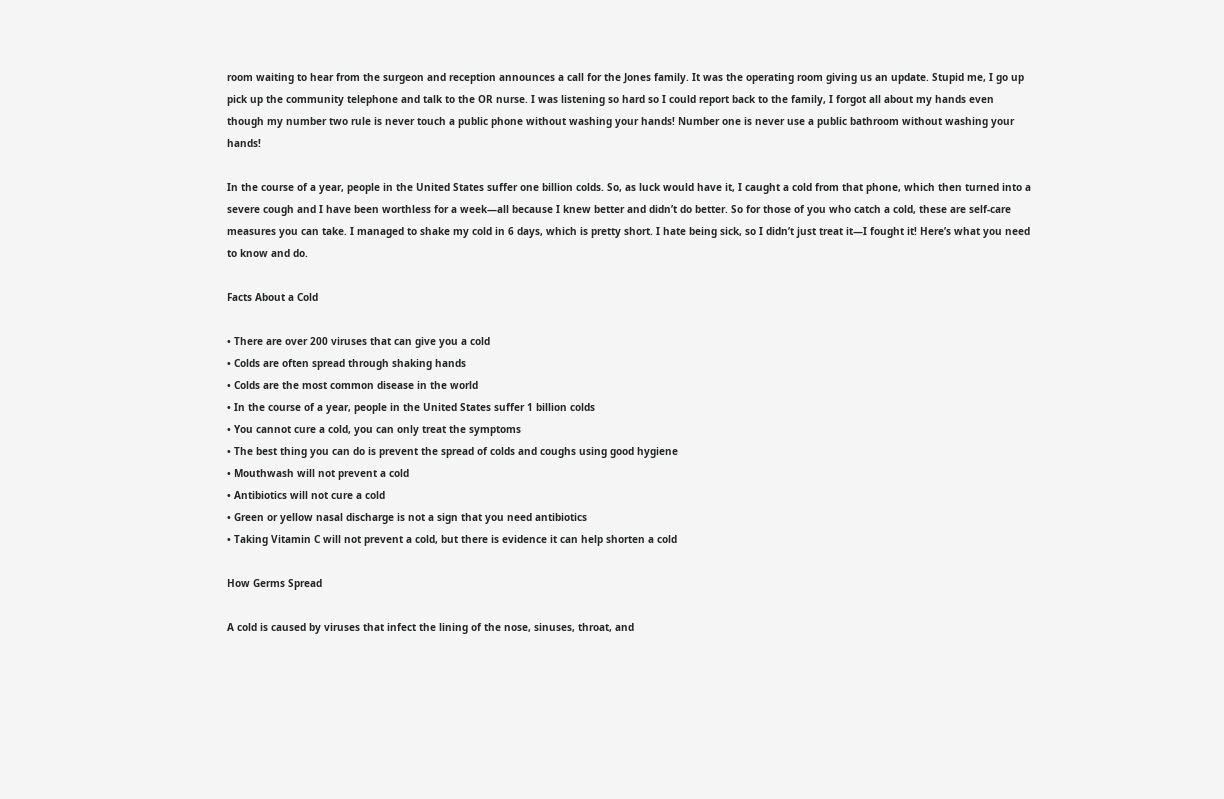room waiting to hear from the surgeon and reception announces a call for the Jones family. It was the operating room giving us an update. Stupid me, I go up pick up the community telephone and talk to the OR nurse. I was listening so hard so I could report back to the family, I forgot all about my hands even though my number two rule is never touch a public phone without washing your hands! Number one is never use a public bathroom without washing your hands!

In the course of a year, people in the United States suffer one billion colds. So, as luck would have it, I caught a cold from that phone, which then turned into a severe cough and I have been worthless for a week—all because I knew better and didn’t do better. So for those of you who catch a cold, these are self-care measures you can take. I managed to shake my cold in 6 days, which is pretty short. I hate being sick, so I didn’t just treat it—I fought it! Here’s what you need to know and do.

Facts About a Cold

• There are over 200 viruses that can give you a cold
• Colds are often spread through shaking hands
• Colds are the most common disease in the world
• In the course of a year, people in the United States suffer 1 billion colds
• You cannot cure a cold, you can only treat the symptoms
• The best thing you can do is prevent the spread of colds and coughs using good hygiene
• Mouthwash will not prevent a cold
• Antibiotics will not cure a cold
• Green or yellow nasal discharge is not a sign that you need antibiotics
• Taking Vitamin C will not prevent a cold, but there is evidence it can help shorten a cold

How Germs Spread

A cold is caused by viruses that infect the lining of the nose, sinuses, throat, and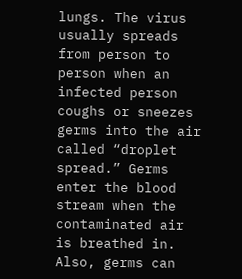lungs. The virus usually spreads from person to person when an infected person coughs or sneezes germs into the air called “droplet spread.” Germs enter the blood stream when the contaminated air is breathed in. Also, germs can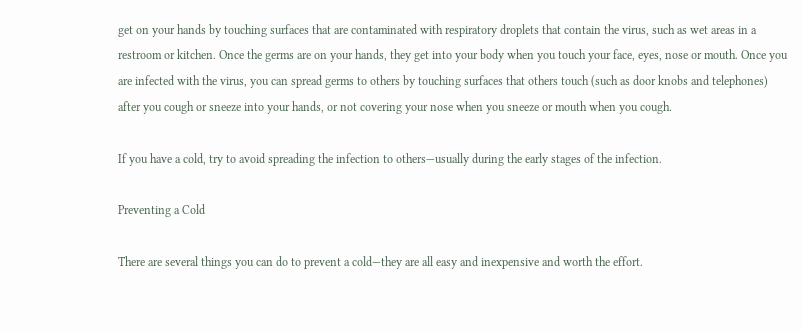get on your hands by touching surfaces that are contaminated with respiratory droplets that contain the virus, such as wet areas in a restroom or kitchen. Once the germs are on your hands, they get into your body when you touch your face, eyes, nose or mouth. Once you are infected with the virus, you can spread germs to others by touching surfaces that others touch (such as door knobs and telephones) after you cough or sneeze into your hands, or not covering your nose when you sneeze or mouth when you cough.

If you have a cold, try to avoid spreading the infection to others—usually during the early stages of the infection.

Preventing a Cold

There are several things you can do to prevent a cold—they are all easy and inexpensive and worth the effort.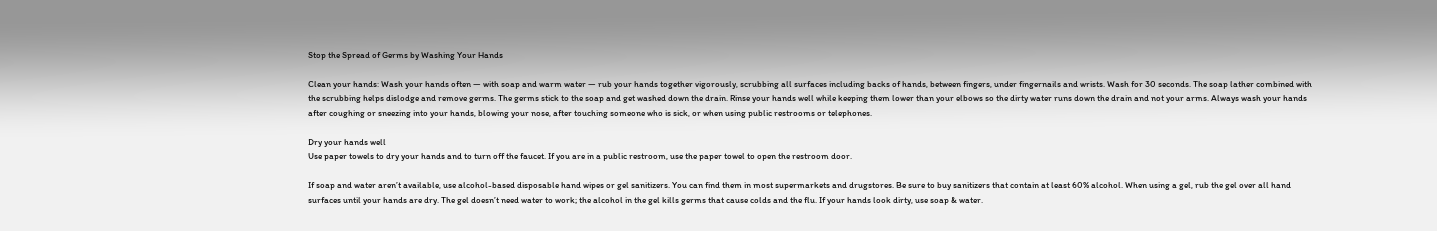Stop the Spread of Germs by Washing Your Hands

Clean your hands: Wash your hands often — with soap and warm water — rub your hands together vigorously, scrubbing all surfaces including backs of hands, between fingers, under fingernails and wrists. Wash for 30 seconds. The soap lather combined with the scrubbing helps dislodge and remove germs. The germs stick to the soap and get washed down the drain. Rinse your hands well while keeping them lower than your elbows so the dirty water runs down the drain and not your arms. Always wash your hands after coughing or sneezing into your hands, blowing your nose, after touching someone who is sick, or when using public restrooms or telephones.

Dry your hands well
Use paper towels to dry your hands and to turn off the faucet. If you are in a public restroom, use the paper towel to open the restroom door.

If soap and water aren’t available, use alcohol-based disposable hand wipes or gel sanitizers. You can find them in most supermarkets and drugstores. Be sure to buy sanitizers that contain at least 60% alcohol. When using a gel, rub the gel over all hand surfaces until your hands are dry. The gel doesn’t need water to work; the alcohol in the gel kills germs that cause colds and the flu. If your hands look dirty, use soap & water.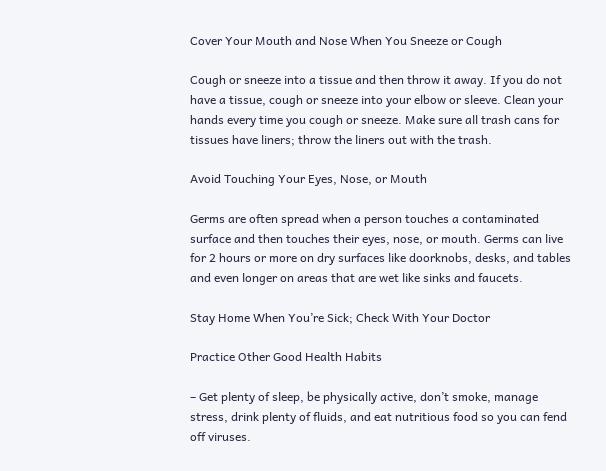Cover Your Mouth and Nose When You Sneeze or Cough

Cough or sneeze into a tissue and then throw it away. If you do not have a tissue, cough or sneeze into your elbow or sleeve. Clean your hands every time you cough or sneeze. Make sure all trash cans for tissues have liners; throw the liners out with the trash.

Avoid Touching Your Eyes, Nose, or Mouth

Germs are often spread when a person touches a contaminated surface and then touches their eyes, nose, or mouth. Germs can live for 2 hours or more on dry surfaces like doorknobs, desks, and tables and even longer on areas that are wet like sinks and faucets.

Stay Home When You’re Sick; Check With Your Doctor

Practice Other Good Health Habits

– Get plenty of sleep, be physically active, don’t smoke, manage stress, drink plenty of fluids, and eat nutritious food so you can fend off viruses.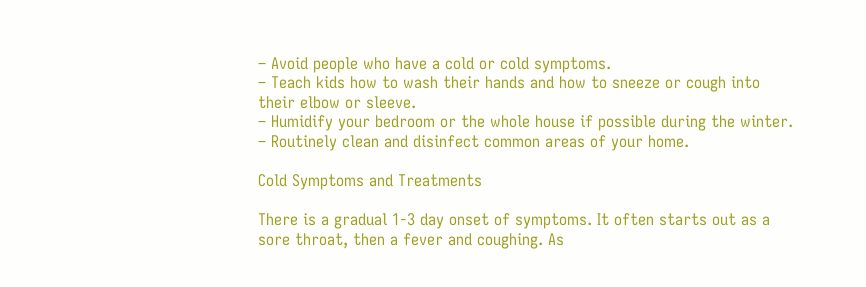– Avoid people who have a cold or cold symptoms.
– Teach kids how to wash their hands and how to sneeze or cough into their elbow or sleeve.
– Humidify your bedroom or the whole house if possible during the winter.
– Routinely clean and disinfect common areas of your home.

Cold Symptoms and Treatments

There is a gradual 1-3 day onset of symptoms. It often starts out as a sore throat, then a fever and coughing. As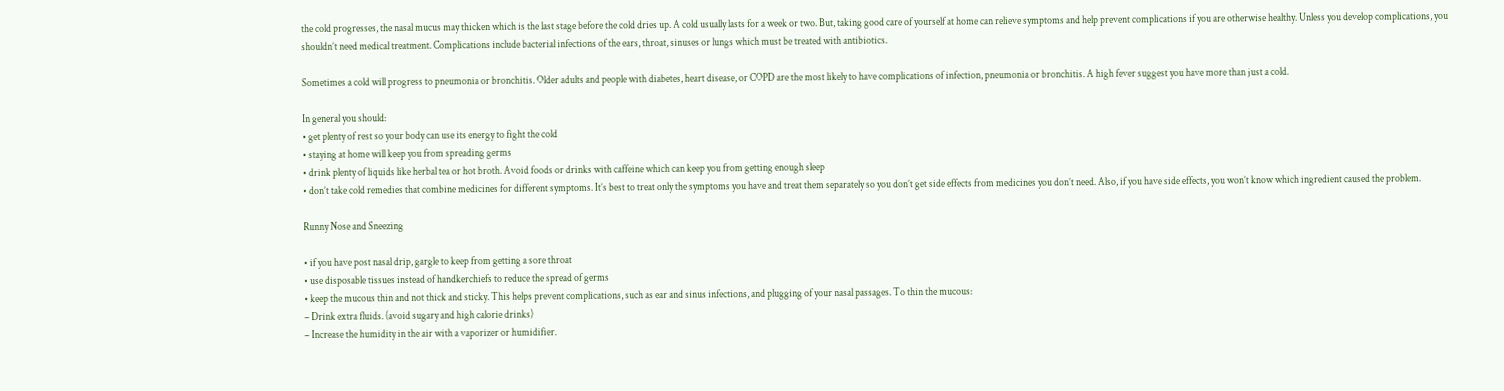the cold progresses, the nasal mucus may thicken which is the last stage before the cold dries up. A cold usually lasts for a week or two. But, taking good care of yourself at home can relieve symptoms and help prevent complications if you are otherwise healthy. Unless you develop complications, you shouldn’t need medical treatment. Complications include bacterial infections of the ears, throat, sinuses or lungs which must be treated with antibiotics.

Sometimes a cold will progress to pneumonia or bronchitis. Older adults and people with diabetes, heart disease, or COPD are the most likely to have complications of infection, pneumonia or bronchitis. A high fever suggest you have more than just a cold.

In general you should:
• get plenty of rest so your body can use its energy to fight the cold
• staying at home will keep you from spreading germs
• drink plenty of liquids like herbal tea or hot broth. Avoid foods or drinks with caffeine which can keep you from getting enough sleep
• don’t take cold remedies that combine medicines for different symptoms. It’s best to treat only the symptoms you have and treat them separately so you don’t get side effects from medicines you don’t need. Also, if you have side effects, you won’t know which ingredient caused the problem.

Runny Nose and Sneezing

• if you have post nasal drip, gargle to keep from getting a sore throat
• use disposable tissues instead of handkerchiefs to reduce the spread of germs
• keep the mucous thin and not thick and sticky. This helps prevent complications, such as ear and sinus infections, and plugging of your nasal passages. To thin the mucous:
– Drink extra fluids. (avoid sugary and high calorie drinks)
– Increase the humidity in the air with a vaporizer or humidifier.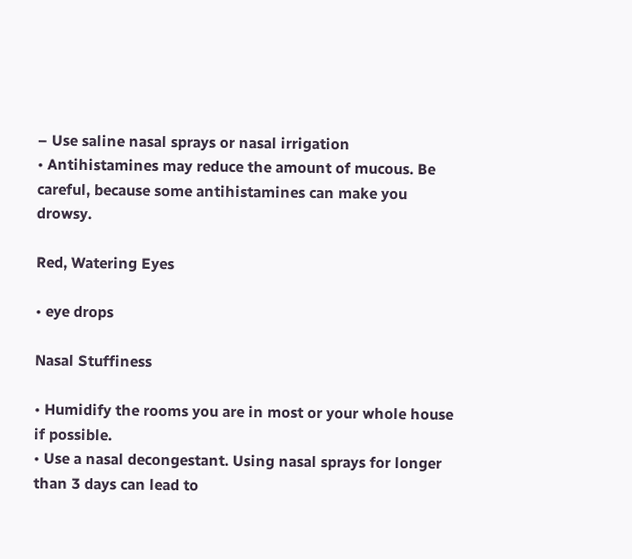– Use saline nasal sprays or nasal irrigation
• Antihistamines may reduce the amount of mucous. Be careful, because some antihistamines can make you drowsy.

Red, Watering Eyes

• eye drops

Nasal Stuffiness

• Humidify the rooms you are in most or your whole house if possible.
• Use a nasal decongestant. Using nasal sprays for longer than 3 days can lead to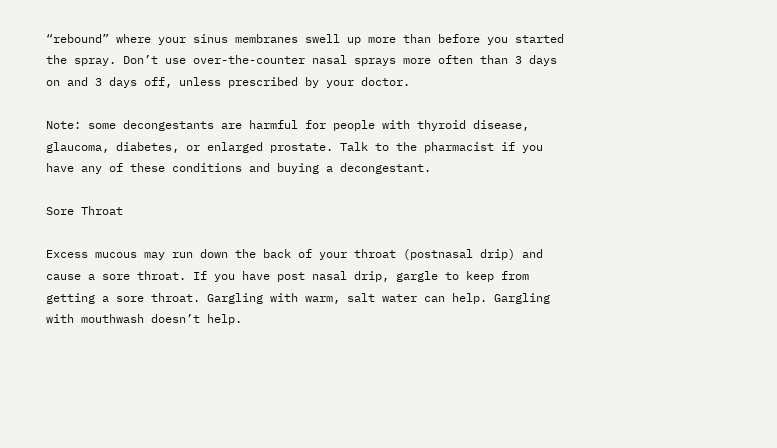“rebound” where your sinus membranes swell up more than before you started the spray. Don’t use over-the-counter nasal sprays more often than 3 days on and 3 days off, unless prescribed by your doctor.

Note: some decongestants are harmful for people with thyroid disease, glaucoma, diabetes, or enlarged prostate. Talk to the pharmacist if you have any of these conditions and buying a decongestant.

Sore Throat

Excess mucous may run down the back of your throat (postnasal drip) and cause a sore throat. If you have post nasal drip, gargle to keep from getting a sore throat. Gargling with warm, salt water can help. Gargling with mouthwash doesn’t help.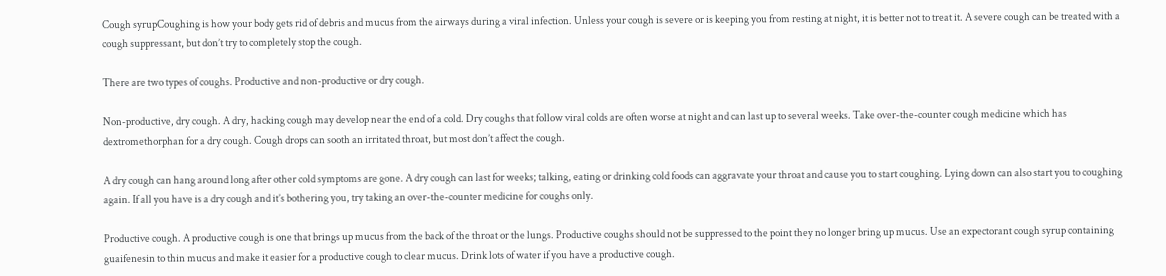Cough syrupCoughing is how your body gets rid of debris and mucus from the airways during a viral infection. Unless your cough is severe or is keeping you from resting at night, it is better not to treat it. A severe cough can be treated with a cough suppressant, but don’t try to completely stop the cough.

There are two types of coughs. Productive and non-productive or dry cough.

Non-productive, dry cough. A dry, hacking cough may develop near the end of a cold. Dry coughs that follow viral colds are often worse at night and can last up to several weeks. Take over-the-counter cough medicine which has dextromethorphan for a dry cough. Cough drops can sooth an irritated throat, but most don’t affect the cough.

A dry cough can hang around long after other cold symptoms are gone. A dry cough can last for weeks; talking, eating or drinking cold foods can aggravate your throat and cause you to start coughing. Lying down can also start you to coughing again. If all you have is a dry cough and it’s bothering you, try taking an over-the-counter medicine for coughs only.

Productive cough. A productive cough is one that brings up mucus from the back of the throat or the lungs. Productive coughs should not be suppressed to the point they no longer bring up mucus. Use an expectorant cough syrup containing guaifenesin to thin mucus and make it easier for a productive cough to clear mucus. Drink lots of water if you have a productive cough.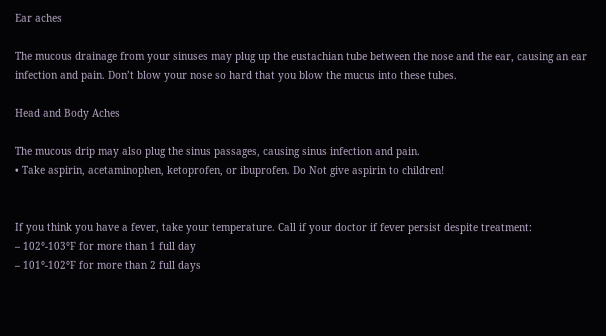Ear aches

The mucous drainage from your sinuses may plug up the eustachian tube between the nose and the ear, causing an ear infection and pain. Don’t blow your nose so hard that you blow the mucus into these tubes.

Head and Body Aches

The mucous drip may also plug the sinus passages, causing sinus infection and pain.
• Take aspirin, acetaminophen, ketoprofen, or ibuprofen. Do Not give aspirin to children!


If you think you have a fever, take your temperature. Call if your doctor if fever persist despite treatment:
– 102°-103°F for more than 1 full day
– 101°-102°F for more than 2 full days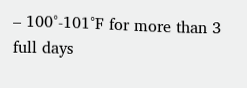– 100°-101°F for more than 3 full days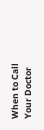When to Call Your Doctor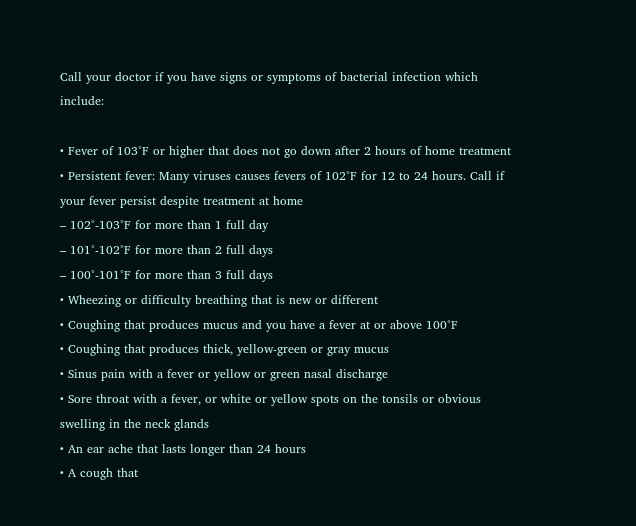Call your doctor if you have signs or symptoms of bacterial infection which include:

• Fever of 103°F or higher that does not go down after 2 hours of home treatment
• Persistent fever: Many viruses causes fevers of 102°F for 12 to 24 hours. Call if your fever persist despite treatment at home
– 102°-103°F for more than 1 full day
– 101°-102°F for more than 2 full days
– 100°-101°F for more than 3 full days
• Wheezing or difficulty breathing that is new or different
• Coughing that produces mucus and you have a fever at or above 100°F
• Coughing that produces thick, yellow-green or gray mucus
• Sinus pain with a fever or yellow or green nasal discharge
• Sore throat with a fever, or white or yellow spots on the tonsils or obvious swelling in the neck glands
• An ear ache that lasts longer than 24 hours
• A cough that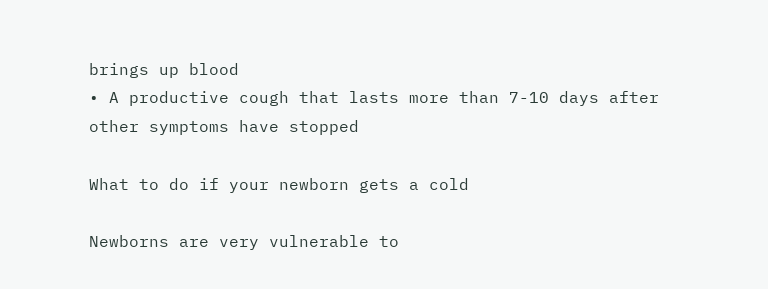brings up blood
• A productive cough that lasts more than 7-10 days after other symptoms have stopped

What to do if your newborn gets a cold

Newborns are very vulnerable to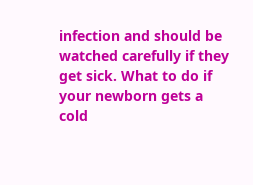infection and should be watched carefully if they get sick. What to do if your newborn gets a cold